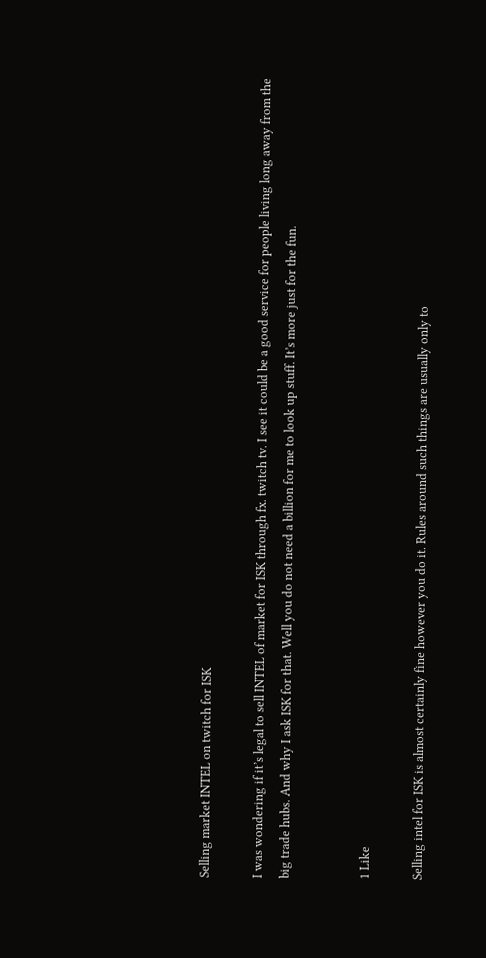Selling market INTEL on twitch for ISK

I was wondering if it’s legal to sell INTEL of market for ISK through fx. twitch tv. I see it could be a good service for people living long away from the big trade hubs. And why I ask ISK for that. Well you do not need a billion for me to look up stuff. It’s more just for the fun.


1 Like

Selling intel for ISK is almost certainly fine however you do it. Rules around such things are usually only to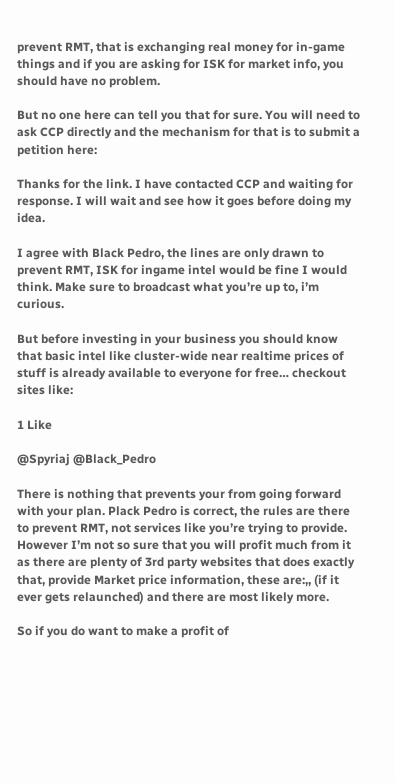prevent RMT, that is exchanging real money for in-game things and if you are asking for ISK for market info, you should have no problem.

But no one here can tell you that for sure. You will need to ask CCP directly and the mechanism for that is to submit a petition here:

Thanks for the link. I have contacted CCP and waiting for response. I will wait and see how it goes before doing my idea.

I agree with Black Pedro, the lines are only drawn to prevent RMT, ISK for ingame intel would be fine I would think. Make sure to broadcast what you’re up to, i’m curious.

But before investing in your business you should know that basic intel like cluster-wide near realtime prices of stuff is already available to everyone for free… checkout sites like:

1 Like

@Spyriaj @Black_Pedro

There is nothing that prevents your from going forward with your plan. Plack Pedro is correct, the rules are there to prevent RMT, not services like you’re trying to provide. However I’m not so sure that you will profit much from it as there are plenty of 3rd party websites that does exactly that, provide Market price information, these are:,, (if it ever gets relaunched) and there are most likely more.

So if you do want to make a profit of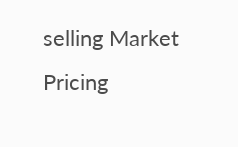selling Market Pricing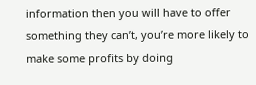information then you will have to offer something they can’t, you’re more likely to make some profits by doing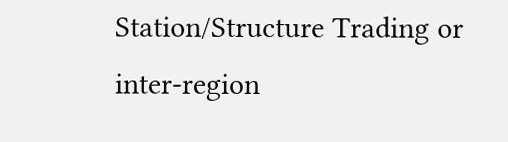Station/Structure Trading or inter-region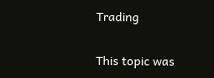Trading

This topic was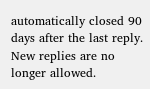automatically closed 90 days after the last reply. New replies are no longer allowed.